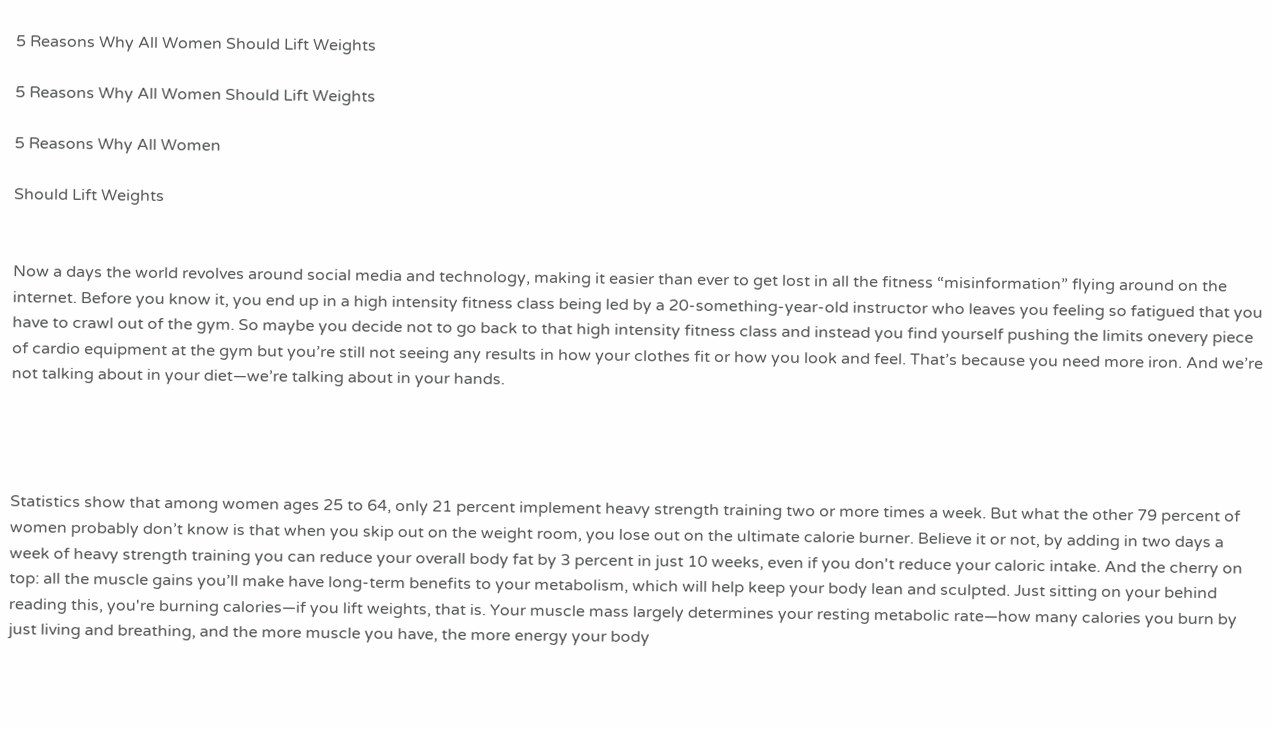5 Reasons Why All Women Should Lift Weights

5 Reasons Why All Women Should Lift Weights

5 Reasons Why All Women

Should Lift Weights


Now a days the world revolves around social media and technology, making it easier than ever to get lost in all the fitness “misinformation” flying around on the internet. Before you know it, you end up in a high intensity fitness class being led by a 20-something-year-old instructor who leaves you feeling so fatigued that you have to crawl out of the gym. So maybe you decide not to go back to that high intensity fitness class and instead you find yourself pushing the limits onevery piece of cardio equipment at the gym but you’re still not seeing any results in how your clothes fit or how you look and feel. That’s because you need more iron. And we’re not talking about in your diet—we’re talking about in your hands.




Statistics show that among women ages 25 to 64, only 21 percent implement heavy strength training two or more times a week. But what the other 79 percent of women probably don’t know is that when you skip out on the weight room, you lose out on the ultimate calorie burner. Believe it or not, by adding in two days a week of heavy strength training you can reduce your overall body fat by 3 percent in just 10 weeks, even if you don't reduce your caloric intake. And the cherry on top: all the muscle gains you’ll make have long-term benefits to your metabolism, which will help keep your body lean and sculpted. Just sitting on your behind reading this, you're burning calories—if you lift weights, that is. Your muscle mass largely determines your resting metabolic rate—how many calories you burn by just living and breathing, and the more muscle you have, the more energy your body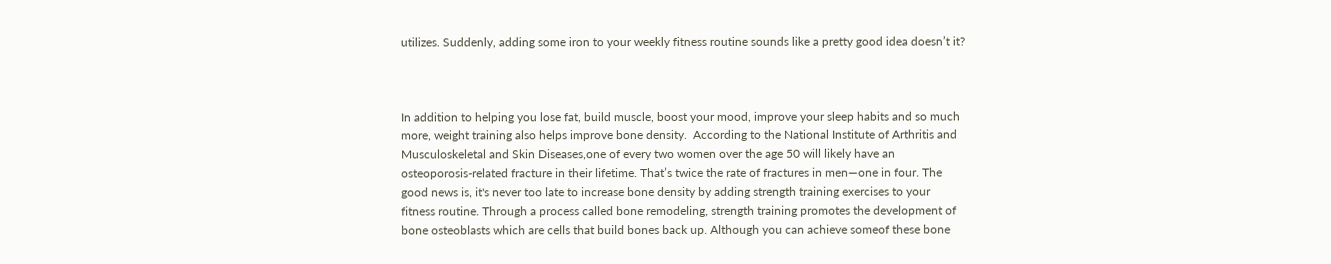utilizes. Suddenly, adding some iron to your weekly fitness routine sounds like a pretty good idea doesn’t it?



In addition to helping you lose fat, build muscle, boost your mood, improve your sleep habits and so much more, weight training also helps improve bone density.  According to the National Institute of Arthritis and Musculoskeletal and Skin Diseases,one of every two women over the age 50 will likely have an osteoporosis-related fracture in their lifetime. That’s twice the rate of fractures in men—one in four. The good news is, it's never too late to increase bone density by adding strength training exercises to your fitness routine. Through a process called bone remodeling, strength training promotes the development of bone osteoblasts which are cells that build bones back up. Although you can achieve someof these bone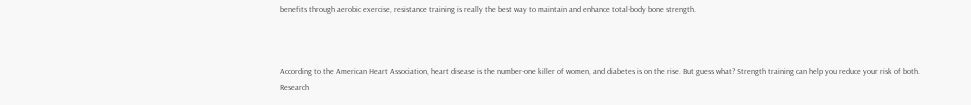benefits through aerobic exercise, resistance training is really the best way to maintain and enhance total-body bone strength.



According to the American Heart Association, heart disease is the number-one killer of women, and diabetes is on the rise. But guess what? Strength training can help you reduce your risk of both. Research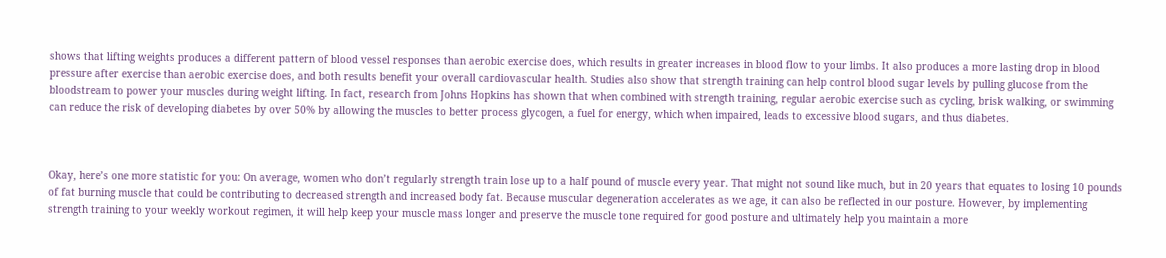shows that lifting weights produces a different pattern of blood vessel responses than aerobic exercise does, which results in greater increases in blood flow to your limbs. It also produces a more lasting drop in blood pressure after exercise than aerobic exercise does, and both results benefit your overall cardiovascular health. Studies also show that strength training can help control blood sugar levels by pulling glucose from the bloodstream to power your muscles during weight lifting. In fact, research from Johns Hopkins has shown that when combined with strength training, regular aerobic exercise such as cycling, brisk walking, or swimming  can reduce the risk of developing diabetes by over 50% by allowing the muscles to better process glycogen, a fuel for energy, which when impaired, leads to excessive blood sugars, and thus diabetes.



Okay, here’s one more statistic for you: On average, women who don’t regularly strength train lose up to a half pound of muscle every year. That might not sound like much, but in 20 years that equates to losing 10 pounds of fat burning muscle that could be contributing to decreased strength and increased body fat. Because muscular degeneration accelerates as we age, it can also be reflected in our posture. However, by implementing strength training to your weekly workout regimen, it will help keep your muscle mass longer and preserve the muscle tone required for good posture and ultimately help you maintain a more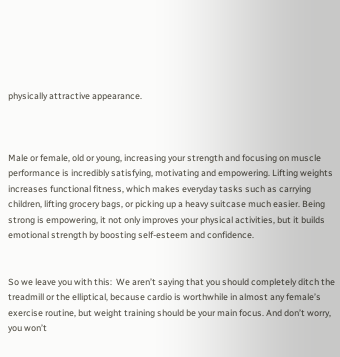physically attractive appearance.



Male or female, old or young, increasing your strength and focusing on muscle performance is incredibly satisfying, motivating and empowering. Lifting weights increases functional fitness, which makes everyday tasks such as carrying children, lifting grocery bags, or picking up a heavy suitcase much easier. Being strong is empowering, it not only improves your physical activities, but it builds emotional strength by boosting self-esteem and confidence.


So we leave you with this:  We aren’t saying that you should completely ditch the treadmill or the elliptical, because cardio is worthwhile in almost any female’s exercise routine, but weight training should be your main focus. And don’t worry, you won’t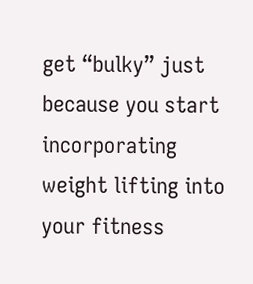get “bulky” just because you start incorporating weight lifting into your fitness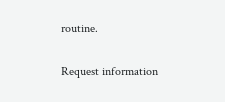routine.

Request information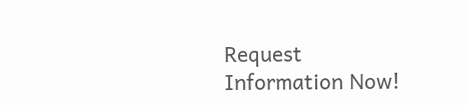Request Information Now!